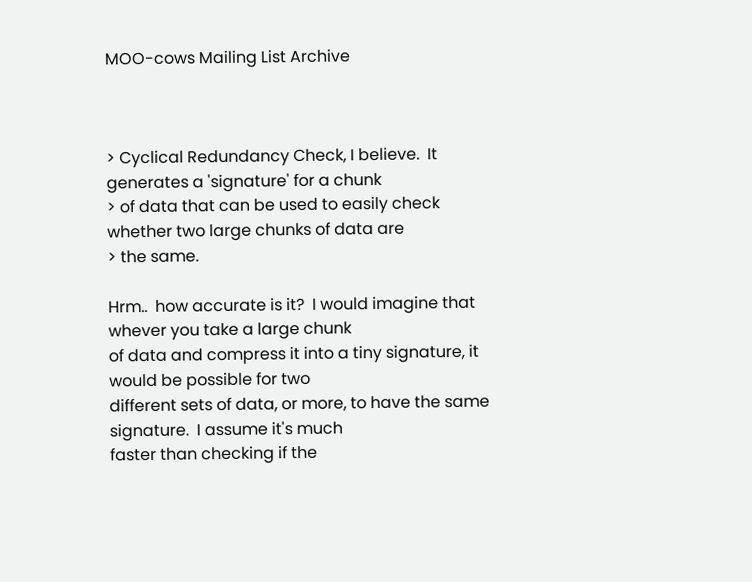MOO-cows Mailing List Archive



> Cyclical Redundancy Check, I believe.  It generates a 'signature' for a chunk
> of data that can be used to easily check whether two large chunks of data are
> the same.

Hrm..  how accurate is it?  I would imagine that whever you take a large chunk
of data and compress it into a tiny signature, it would be possible for two
different sets of data, or more, to have the same signature.  I assume it's much
faster than checking if the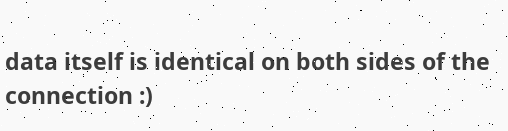data itself is identical on both sides of the
connection :)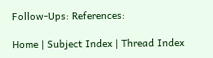Follow-Ups: References:

Home | Subject Index | Thread Index